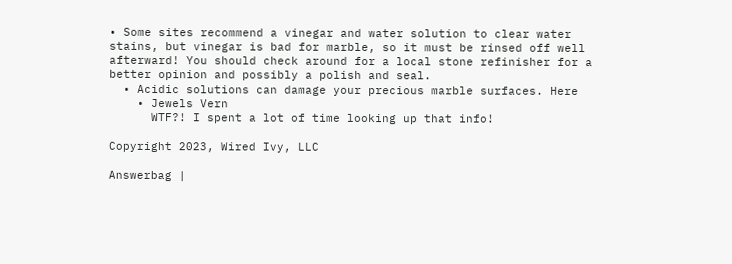• Some sites recommend a vinegar and water solution to clear water stains, but vinegar is bad for marble, so it must be rinsed off well afterward! You should check around for a local stone refinisher for a better opinion and possibly a polish and seal.
  • Acidic solutions can damage your precious marble surfaces. Here
    • Jewels Vern
      WTF?! I spent a lot of time looking up that info!

Copyright 2023, Wired Ivy, LLC

Answerbag |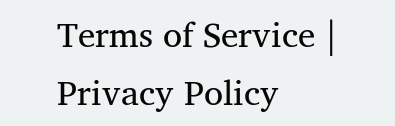Terms of Service | Privacy Policy